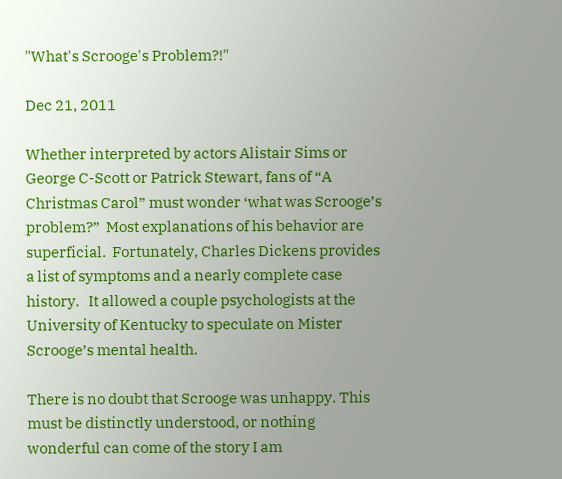"What's Scrooge's Problem?!"

Dec 21, 2011

Whether interpreted by actors Alistair Sims or George C-Scott or Patrick Stewart, fans of “A Christmas Carol” must wonder ‘what was Scrooge’s problem?”  Most explanations of his behavior are superficial.  Fortunately, Charles Dickens provides a list of symptoms and a nearly complete case history.   It allowed a couple psychologists at the University of Kentucky to speculate on Mister Scrooge’s mental health.

There is no doubt that Scrooge was unhappy. This must be distinctly understood, or nothing wonderful can come of the story I am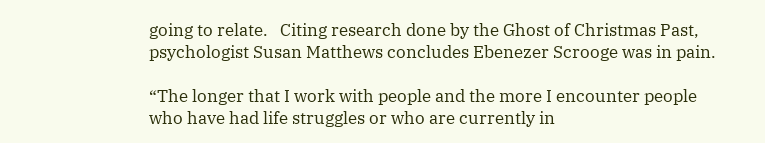going to relate.   Citing research done by the Ghost of Christmas Past, psychologist Susan Matthews concludes Ebenezer Scrooge was in pain.

“The longer that I work with people and the more I encounter people who have had life struggles or who are currently in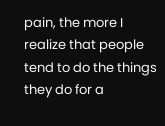pain, the more I realize that people tend to do the things they do for a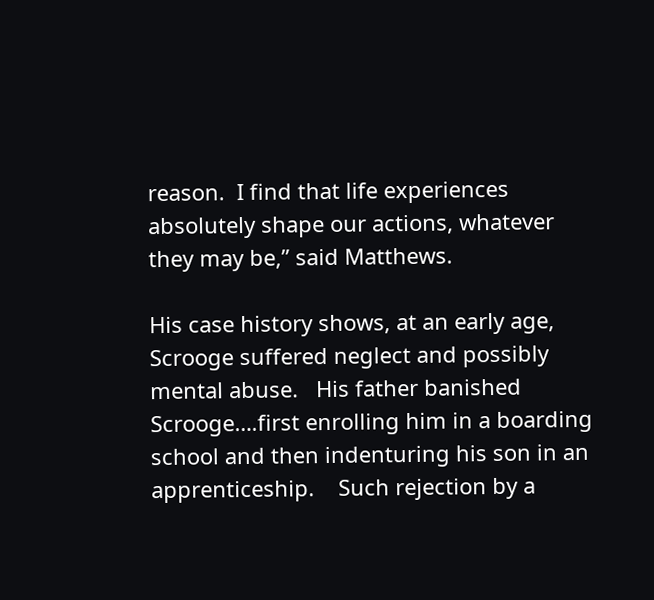reason.  I find that life experiences absolutely shape our actions, whatever they may be,” said Matthews.

His case history shows, at an early age, Scrooge suffered neglect and possibly mental abuse.   His father banished Scrooge….first enrolling him in a boarding school and then indenturing his son in an apprenticeship.    Such rejection by a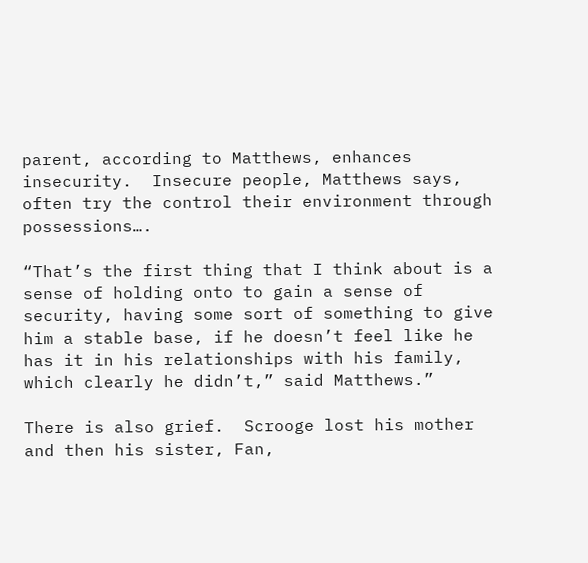parent, according to Matthews, enhances insecurity.  Insecure people, Matthews says, often try the control their environment through possessions….

“That’s the first thing that I think about is a sense of holding onto to gain a sense of security, having some sort of something to give him a stable base, if he doesn’t feel like he has it in his relationships with his family, which clearly he didn’t,” said Matthews.”

There is also grief.  Scrooge lost his mother and then his sister, Fan,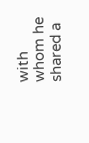with whom he shared a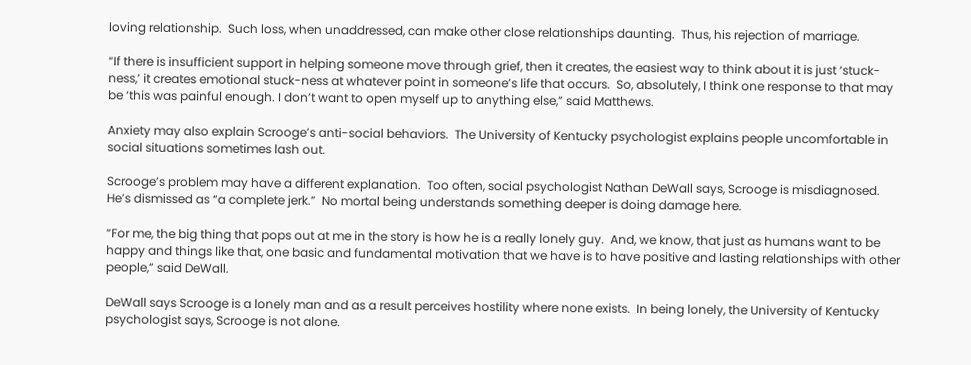loving relationship.  Such loss, when unaddressed, can make other close relationships daunting.  Thus, his rejection of marriage.

“If there is insufficient support in helping someone move through grief, then it creates, the easiest way to think about it is just ‘stuck-ness,’ it creates emotional stuck-ness at whatever point in someone’s life that occurs.  So, absolutely, I think one response to that may be ‘this was painful enough. I don’t want to open myself up to anything else,” said Matthews.

Anxiety may also explain Scrooge’s anti-social behaviors.  The University of Kentucky psychologist explains people uncomfortable in social situations sometimes lash out.

Scrooge’s problem may have a different explanation.  Too often, social psychologist Nathan DeWall says, Scrooge is misdiagnosed.  He’s dismissed as “a complete jerk.”  No mortal being understands something deeper is doing damage here.

“For me, the big thing that pops out at me in the story is how he is a really lonely guy.  And, we know, that just as humans want to be happy and things like that, one basic and fundamental motivation that we have is to have positive and lasting relationships with other people,” said DeWall.

DeWall says Scrooge is a lonely man and as a result perceives hostility where none exists.  In being lonely, the University of Kentucky psychologist says, Scrooge is not alone.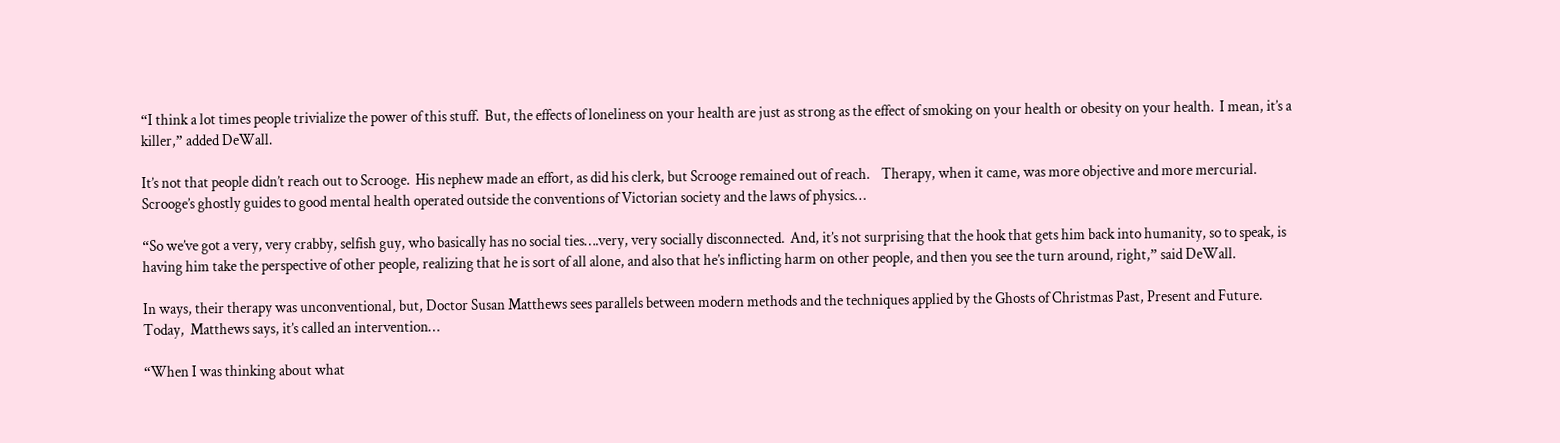“I think a lot times people trivialize the power of this stuff.  But, the effects of loneliness on your health are just as strong as the effect of smoking on your health or obesity on your health.  I mean, it’s a killer,” added DeWall.

It’s not that people didn’t reach out to Scrooge.  His nephew made an effort, as did his clerk, but Scrooge remained out of reach.    Therapy, when it came, was more objective and more mercurial. Scrooge’s ghostly guides to good mental health operated outside the conventions of Victorian society and the laws of physics…

“So we’ve got a very, very crabby, selfish guy, who basically has no social ties….very, very socially disconnected.  And, it’s not surprising that the hook that gets him back into humanity, so to speak, is having him take the perspective of other people, realizing that he is sort of all alone, and also that he’s inflicting harm on other people, and then you see the turn around, right,” said DeWall.

In ways, their therapy was unconventional, but, Doctor Susan Matthews sees parallels between modern methods and the techniques applied by the Ghosts of Christmas Past, Present and Future.  Today,  Matthews says, it’s called an intervention…

“When I was thinking about what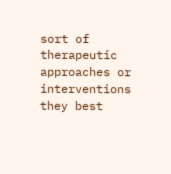sort of therapeutic approaches or interventions they best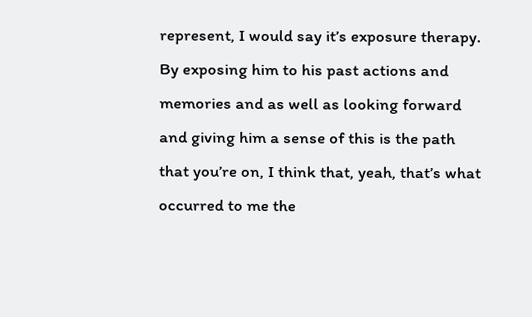represent, I would say it’s exposure therapy.  By exposing him to his past actions and memories and as well as looking forward and giving him a sense of this is the path that you’re on, I think that, yeah, that’s what occurred to me the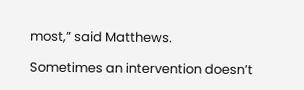most,” said Matthews.

Sometimes an intervention doesn’t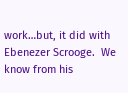work…but, it did with Ebenezer Scrooge.  We know from his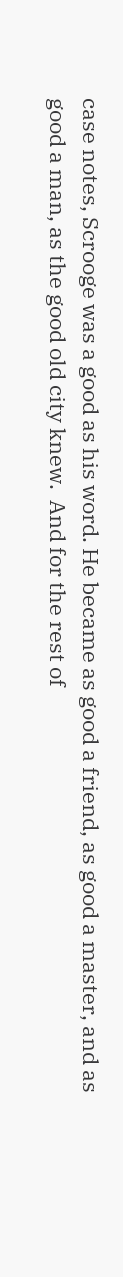case notes, Scrooge was a good as his word. He became as good a friend, as good a master, and as good a man, as the good old city knew.  And for the rest of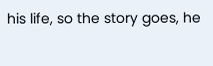his life, so the story goes, he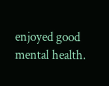enjoyed good mental health.